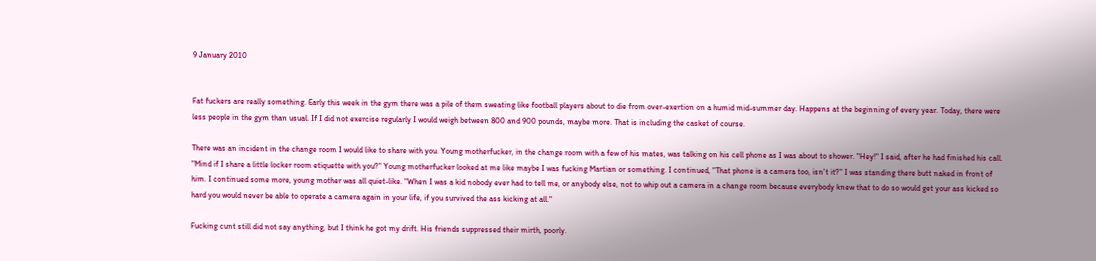9 January 2010


Fat fuckers are really something. Early this week in the gym there was a pile of them sweating like football players about to die from over-exertion on a humid mid-summer day. Happens at the beginning of every year. Today, there were less people in the gym than usual. If I did not exercise regularly I would weigh between 800 and 900 pounds, maybe more. That is including the casket of course.

There was an incident in the change room I would like to share with you. Young motherfucker, in the change room with a few of his mates, was talking on his cell phone as I was about to shower. "Hey!" I said, after he had finished his call. "Mind if I share a little locker room etiquette with you?" Young motherfucker looked at me like maybe I was fucking Martian or something. I continued, "That phone is a camera too, isn't it?" I was standing there butt naked in front of him. I continued some more, young mother was all quiet-like. "When I was a kid nobody ever had to tell me, or anybody else, not to whip out a camera in a change room because everybody knew that to do so would get your ass kicked so hard you would never be able to operate a camera again in your life, if you survived the ass kicking at all."

Fucking cunt still did not say anything, but I think he got my drift. His friends suppressed their mirth, poorly.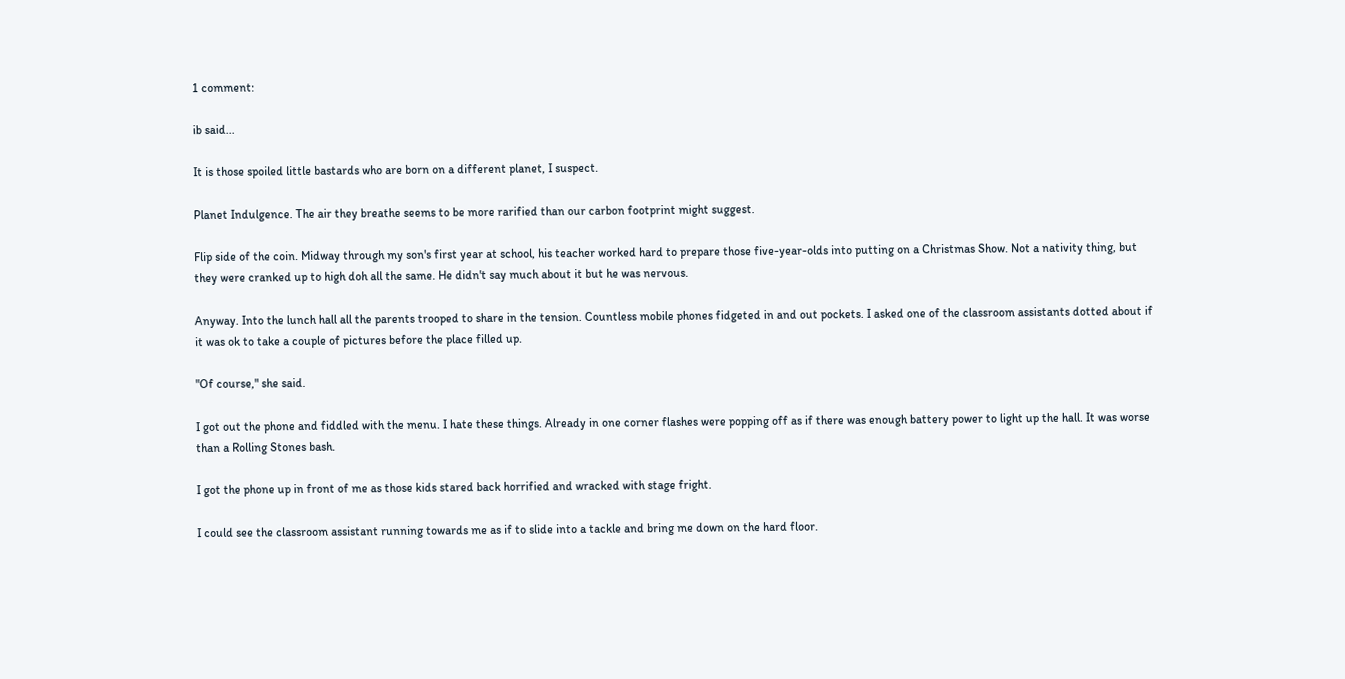1 comment:

ib said...

It is those spoiled little bastards who are born on a different planet, I suspect.

Planet Indulgence. The air they breathe seems to be more rarified than our carbon footprint might suggest.

Flip side of the coin. Midway through my son's first year at school, his teacher worked hard to prepare those five-year-olds into putting on a Christmas Show. Not a nativity thing, but they were cranked up to high doh all the same. He didn't say much about it but he was nervous.

Anyway. Into the lunch hall all the parents trooped to share in the tension. Countless mobile phones fidgeted in and out pockets. I asked one of the classroom assistants dotted about if it was ok to take a couple of pictures before the place filled up.

"Of course," she said.

I got out the phone and fiddled with the menu. I hate these things. Already in one corner flashes were popping off as if there was enough battery power to light up the hall. It was worse than a Rolling Stones bash.

I got the phone up in front of me as those kids stared back horrified and wracked with stage fright.

I could see the classroom assistant running towards me as if to slide into a tackle and bring me down on the hard floor.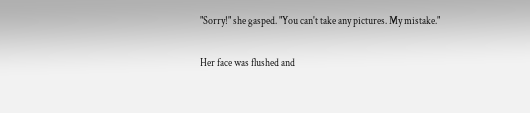"Sorry!" she gasped. "You can't take any pictures. My mistake."

Her face was flushed and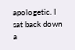apologetic. I sat back down a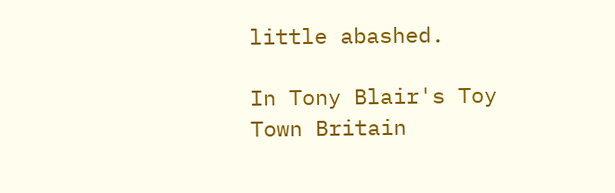little abashed.

In Tony Blair's Toy Town Britain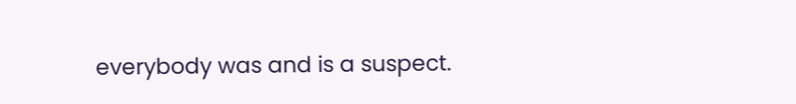everybody was and is a suspect.